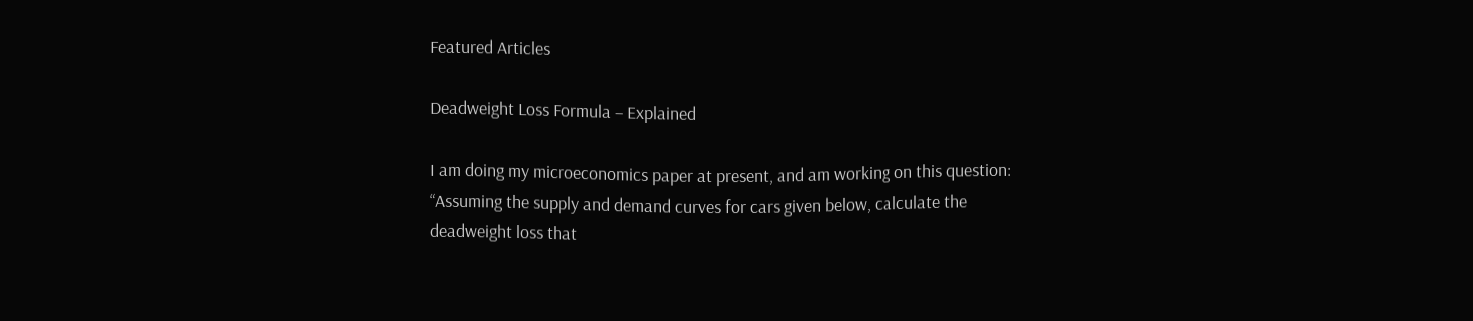Featured Articles

Deadweight Loss Formula – Explained

I am doing my microeconomics paper at present, and am working on this question: “Assuming the supply and demand curves for cars given below, calculate the deadweight loss that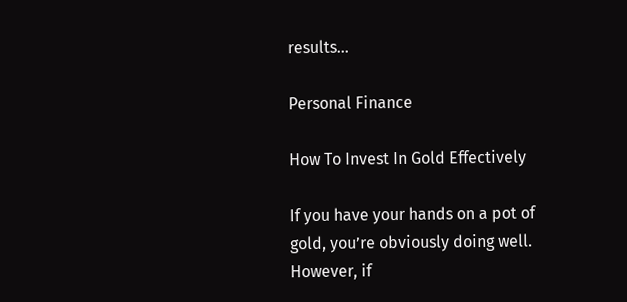results...

Personal Finance

How To Invest In Gold Effectively

If you have your hands on a pot of gold, you’re obviously doing well. However, if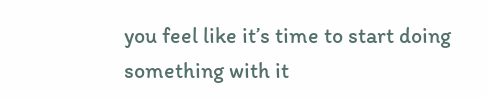you feel like it’s time to start doing something with it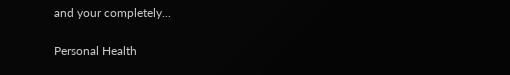and your completely...

Personal Health